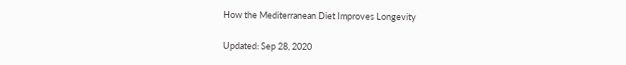How the Mediterranean Diet Improves Longevity

Updated: Sep 28, 2020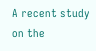A recent study on the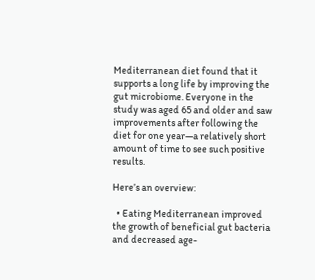Mediterranean diet found that it supports a long life by improving the gut microbiome. Everyone in the study was aged 65 and older and saw improvements after following the diet for one year—a relatively short amount of time to see such positive results.

Here’s an overview:

  • Eating Mediterranean improved the growth of beneficial gut bacteria and decreased age-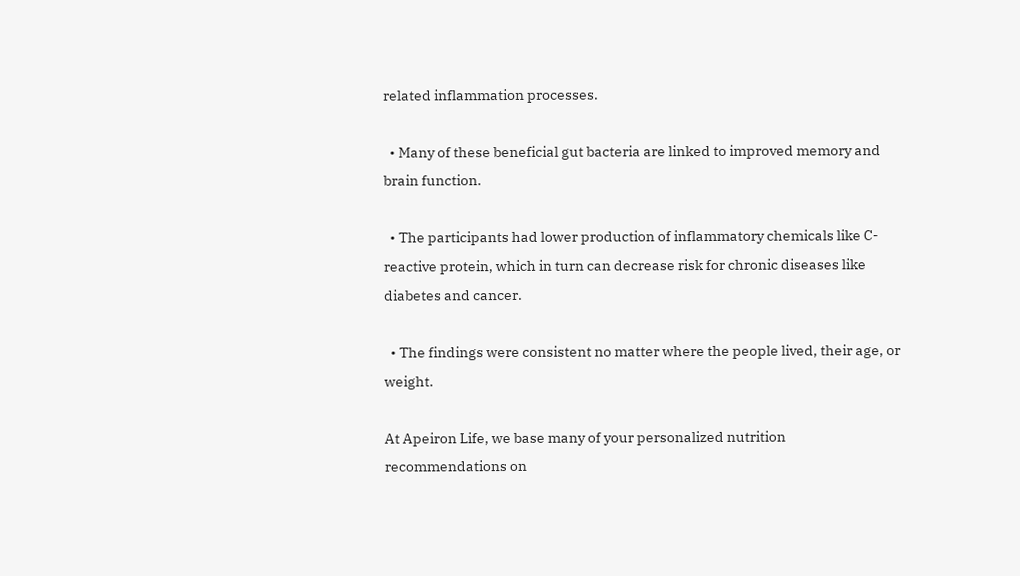related inflammation processes.

  • Many of these beneficial gut bacteria are linked to improved memory and brain function.

  • The participants had lower production of inflammatory chemicals like C-reactive protein, which in turn can decrease risk for chronic diseases like diabetes and cancer.

  • The findings were consistent no matter where the people lived, their age, or weight.

At Apeiron Life, we base many of your personalized nutrition recommendations on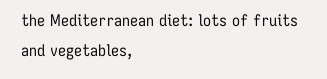the Mediterranean diet: lots of fruits and vegetables,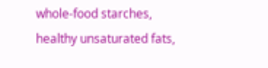whole-food starches, healthy unsaturated fats,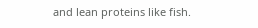and lean proteins like fish.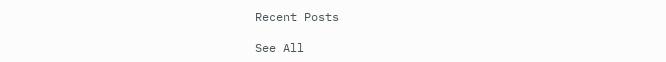Recent Posts

See All